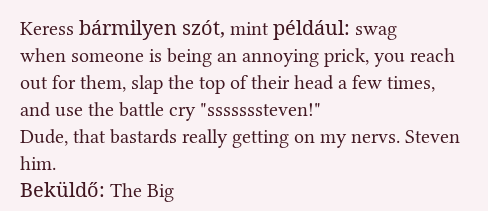Keress bármilyen szót, mint például: swag
when someone is being an annoying prick, you reach out for them, slap the top of their head a few times, and use the battle cry "sssssssteven!"
Dude, that bastards really getting on my nervs. Steven him.
Beküldő: The Big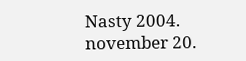Nasty 2004. november 20.